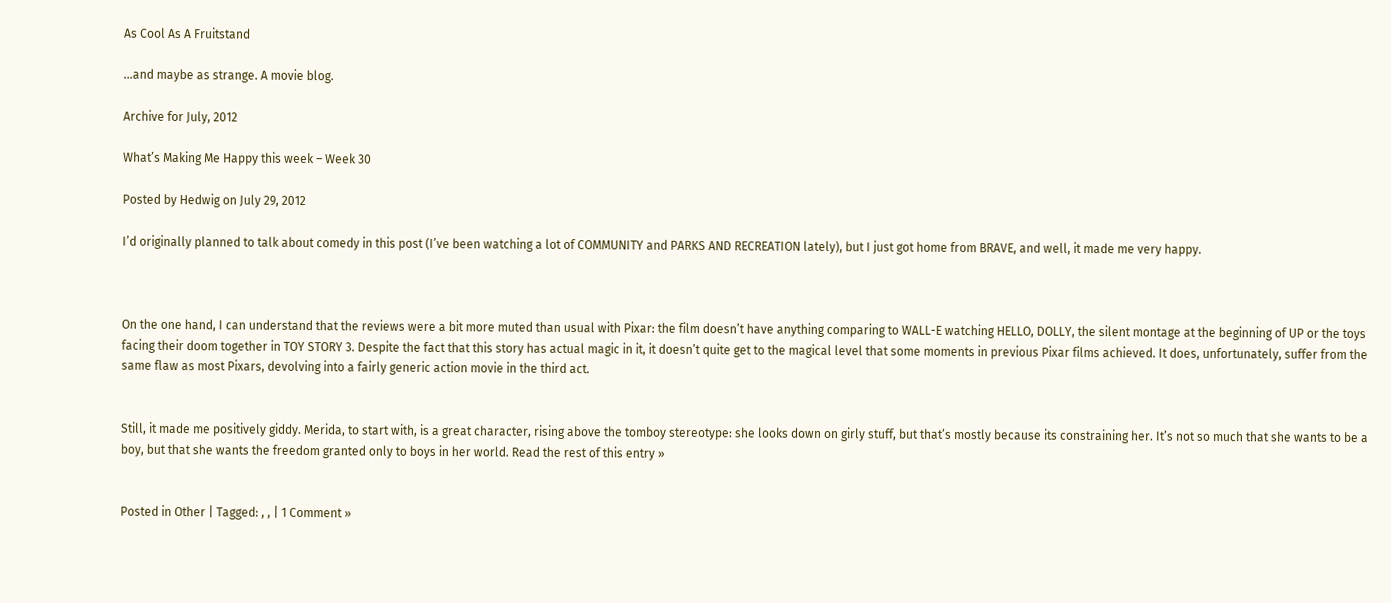As Cool As A Fruitstand

…and maybe as strange. A movie blog.

Archive for July, 2012

What’s Making Me Happy this week – Week 30

Posted by Hedwig on July 29, 2012

I’d originally planned to talk about comedy in this post (I’ve been watching a lot of COMMUNITY and PARKS AND RECREATION lately), but I just got home from BRAVE, and well, it made me very happy.



On the one hand, I can understand that the reviews were a bit more muted than usual with Pixar: the film doesn’t have anything comparing to WALL-E watching HELLO, DOLLY, the silent montage at the beginning of UP or the toys facing their doom together in TOY STORY 3. Despite the fact that this story has actual magic in it, it doesn’t quite get to the magical level that some moments in previous Pixar films achieved. It does, unfortunately, suffer from the same flaw as most Pixars, devolving into a fairly generic action movie in the third act.


Still, it made me positively giddy. Merida, to start with, is a great character, rising above the tomboy stereotype: she looks down on girly stuff, but that’s mostly because its constraining her. It’s not so much that she wants to be a boy, but that she wants the freedom granted only to boys in her world. Read the rest of this entry »


Posted in Other | Tagged: , , | 1 Comment »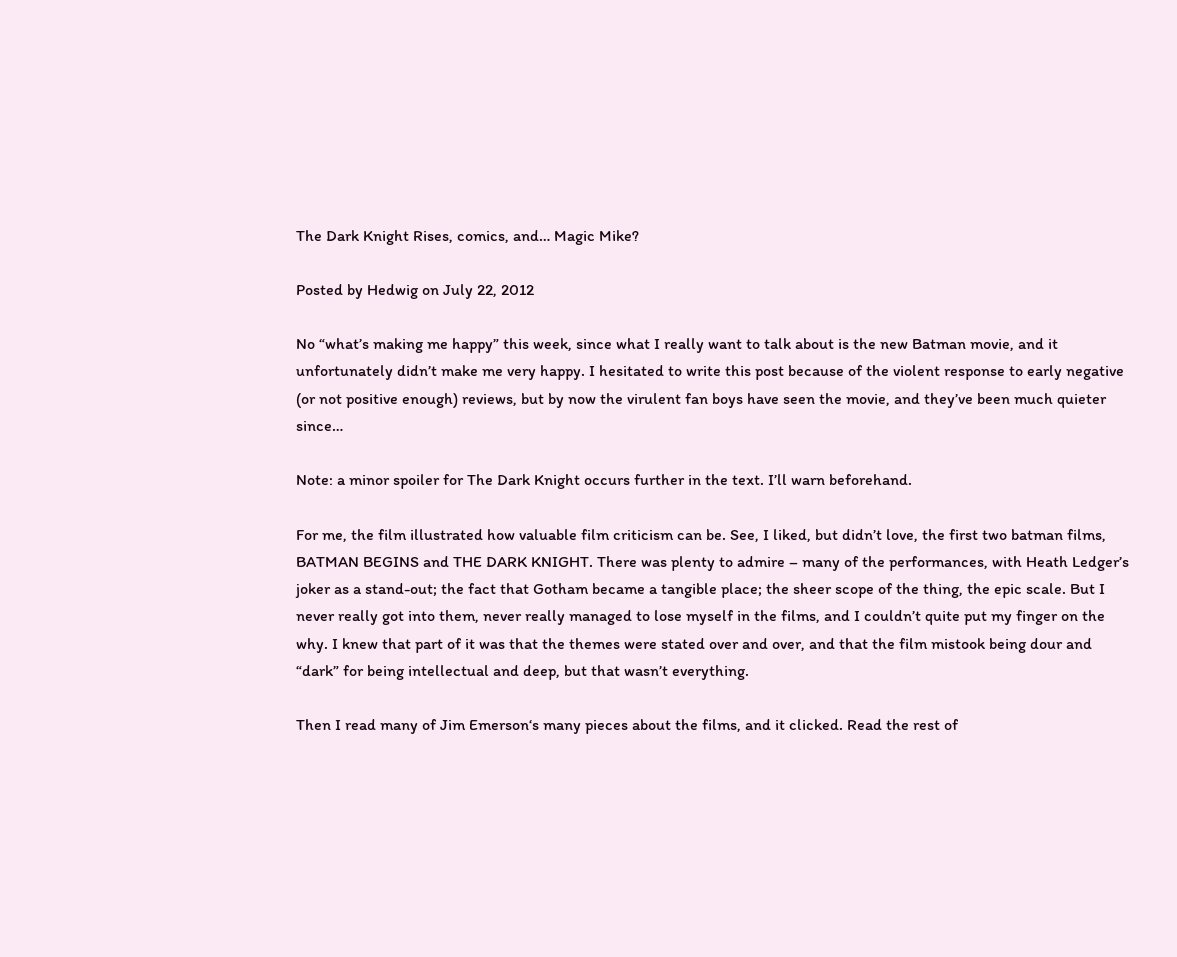The Dark Knight Rises, comics, and… Magic Mike?

Posted by Hedwig on July 22, 2012

No “what’s making me happy” this week, since what I really want to talk about is the new Batman movie, and it unfortunately didn’t make me very happy. I hesitated to write this post because of the violent response to early negative (or not positive enough) reviews, but by now the virulent fan boys have seen the movie, and they’ve been much quieter since…

Note: a minor spoiler for The Dark Knight occurs further in the text. I’ll warn beforehand.

For me, the film illustrated how valuable film criticism can be. See, I liked, but didn’t love, the first two batman films, BATMAN BEGINS and THE DARK KNIGHT. There was plenty to admire – many of the performances, with Heath Ledger’s joker as a stand-out; the fact that Gotham became a tangible place; the sheer scope of the thing, the epic scale. But I never really got into them, never really managed to lose myself in the films, and I couldn’t quite put my finger on the why. I knew that part of it was that the themes were stated over and over, and that the film mistook being dour and “dark” for being intellectual and deep, but that wasn’t everything.

Then I read many of Jim Emerson‘s many pieces about the films, and it clicked. Read the rest of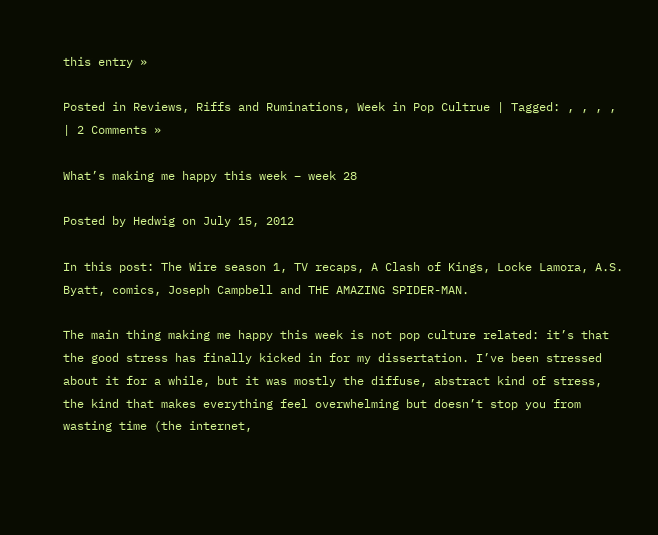this entry »

Posted in Reviews, Riffs and Ruminations, Week in Pop Cultrue | Tagged: , , , , | 2 Comments »

What’s making me happy this week – week 28

Posted by Hedwig on July 15, 2012

In this post: The Wire season 1, TV recaps, A Clash of Kings, Locke Lamora, A.S. Byatt, comics, Joseph Campbell and THE AMAZING SPIDER-MAN.

The main thing making me happy this week is not pop culture related: it’s that the good stress has finally kicked in for my dissertation. I’ve been stressed about it for a while, but it was mostly the diffuse, abstract kind of stress, the kind that makes everything feel overwhelming but doesn’t stop you from wasting time (the internet,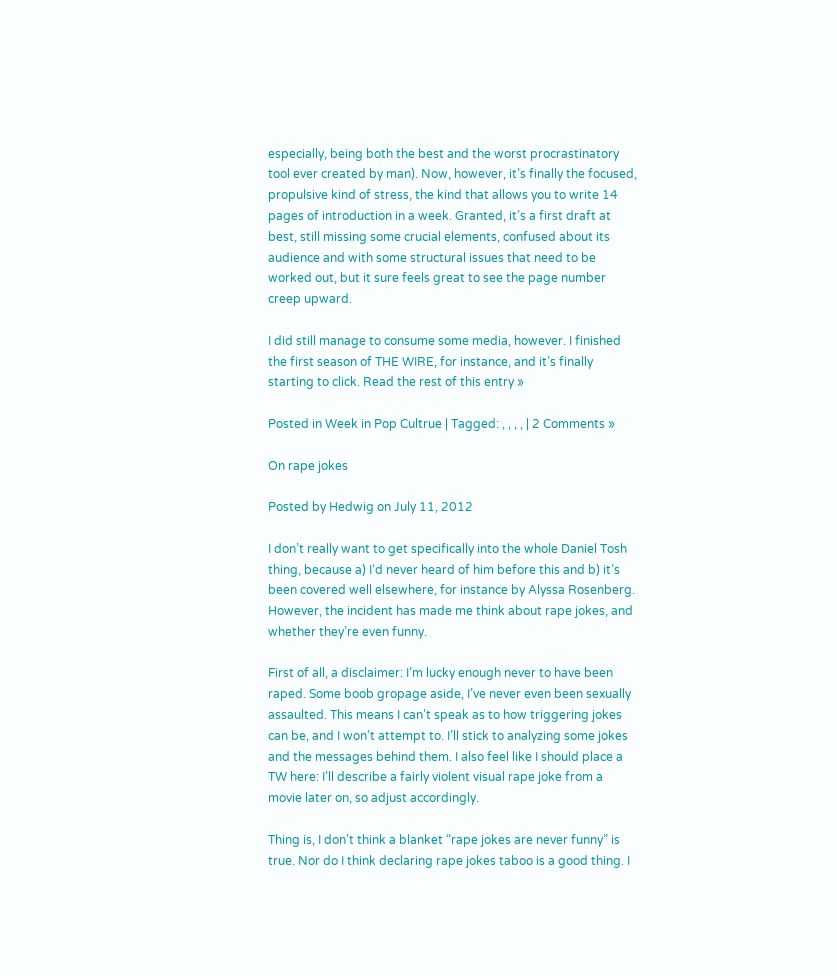especially, being both the best and the worst procrastinatory tool ever created by man). Now, however, it’s finally the focused, propulsive kind of stress, the kind that allows you to write 14 pages of introduction in a week. Granted, it’s a first draft at best, still missing some crucial elements, confused about its audience and with some structural issues that need to be worked out, but it sure feels great to see the page number creep upward.

I did still manage to consume some media, however. I finished the first season of THE WIRE, for instance, and it’s finally starting to click. Read the rest of this entry »

Posted in Week in Pop Cultrue | Tagged: , , , , | 2 Comments »

On rape jokes

Posted by Hedwig on July 11, 2012

I don’t really want to get specifically into the whole Daniel Tosh thing, because a) I’d never heard of him before this and b) it’s been covered well elsewhere, for instance by Alyssa Rosenberg. However, the incident has made me think about rape jokes, and whether they’re even funny.

First of all, a disclaimer: I’m lucky enough never to have been raped. Some boob gropage aside, I’ve never even been sexually assaulted. This means I can’t speak as to how triggering jokes can be, and I won’t attempt to. I’ll stick to analyzing some jokes and the messages behind them. I also feel like I should place a TW here: I’ll describe a fairly violent visual rape joke from a movie later on, so adjust accordingly.

Thing is, I don’t think a blanket “rape jokes are never funny” is true. Nor do I think declaring rape jokes taboo is a good thing. I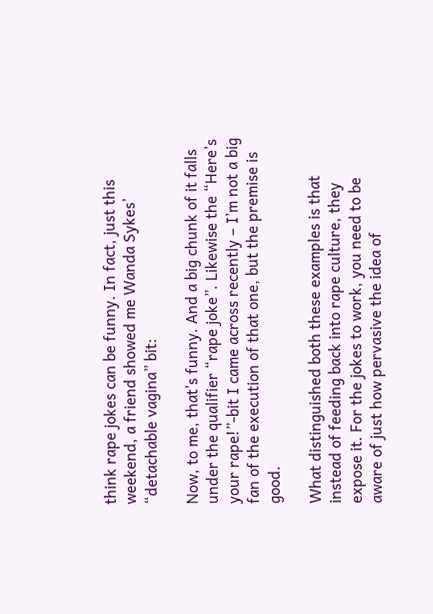think rape jokes can be funny. In fact, just this weekend, a friend showed me Wanda Sykes’ “detachable vagina” bit:

Now, to me, that’s funny. And a big chunk of it falls under the qualifier “rape joke”. Likewise the “Here’s your rape!”-bit I came across recently – I’m not a big fan of the execution of that one, but the premise is good.

What distinguished both these examples is that instead of feeding back into rape culture, they expose it. For the jokes to work, you need to be aware of just how pervasive the idea of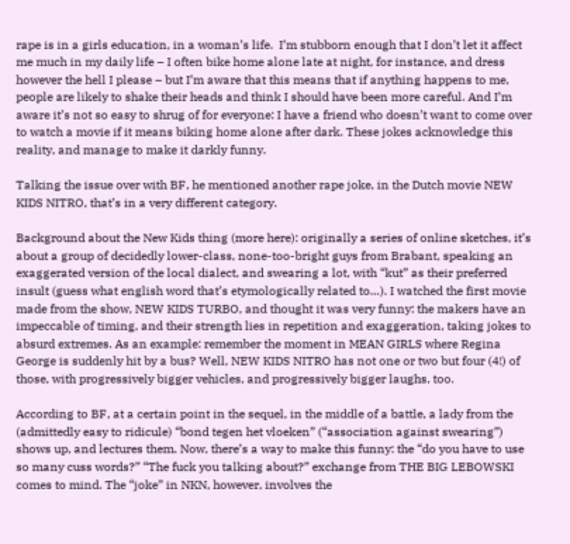rape is in a girls education, in a woman’s life.  I’m stubborn enough that I don’t let it affect me much in my daily life – I often bike home alone late at night, for instance, and dress however the hell I please – but I’m aware that this means that if anything happens to me, people are likely to shake their heads and think I should have been more careful. And I’m aware it’s not so easy to shrug of for everyone: I have a friend who doesn’t want to come over to watch a movie if it means biking home alone after dark. These jokes acknowledge this reality, and manage to make it darkly funny.

Talking the issue over with BF, he mentioned another rape joke, in the Dutch movie NEW KIDS NITRO, that’s in a very different category.

Background about the New Kids thing (more here): originally a series of online sketches, it’s about a group of decidedly lower-class, none-too-bright guys from Brabant, speaking an exaggerated version of the local dialect, and swearing a lot, with “kut” as their preferred insult (guess what english word that’s etymologically related to…). I watched the first movie made from the show, NEW KIDS TURBO, and thought it was very funny: the makers have an impeccable of timing, and their strength lies in repetition and exaggeration, taking jokes to absurd extremes. As an example: remember the moment in MEAN GIRLS where Regina George is suddenly hit by a bus? Well, NEW KIDS NITRO has not one or two but four (4!) of those, with progressively bigger vehicles, and progressively bigger laughs, too.

According to BF, at a certain point in the sequel, in the middle of a battle, a lady from the (admittedly easy to ridicule) “bond tegen het vloeken” (“association against swearing”) shows up, and lectures them. Now, there’s a way to make this funny: the “do you have to use so many cuss words?” “The fuck you talking about?” exchange from THE BIG LEBOWSKI comes to mind. The “joke” in NKN, however, involves the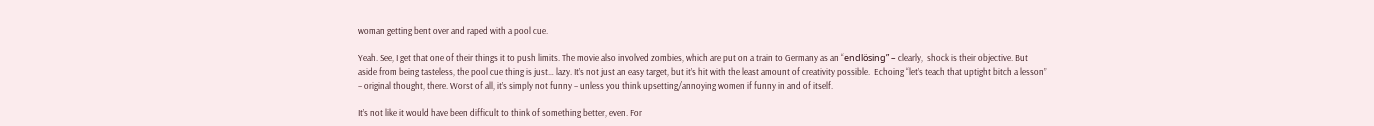woman getting bent over and raped with a pool cue.

Yeah. See, I get that one of their things it to push limits. The movie also involved zombies, which are put on a train to Germany as an “endlösing” – clearly,  shock is their objective. But aside from being tasteless, the pool cue thing is just… lazy. It’s not just an easy target, but it’s hit with the least amount of creativity possible.  Echoing “let’s teach that uptight bitch a lesson” – original thought, there. Worst of all, it’s simply not funny – unless you think upsetting/annoying women if funny in and of itself.

It’s not like it would have been difficult to think of something better, even. For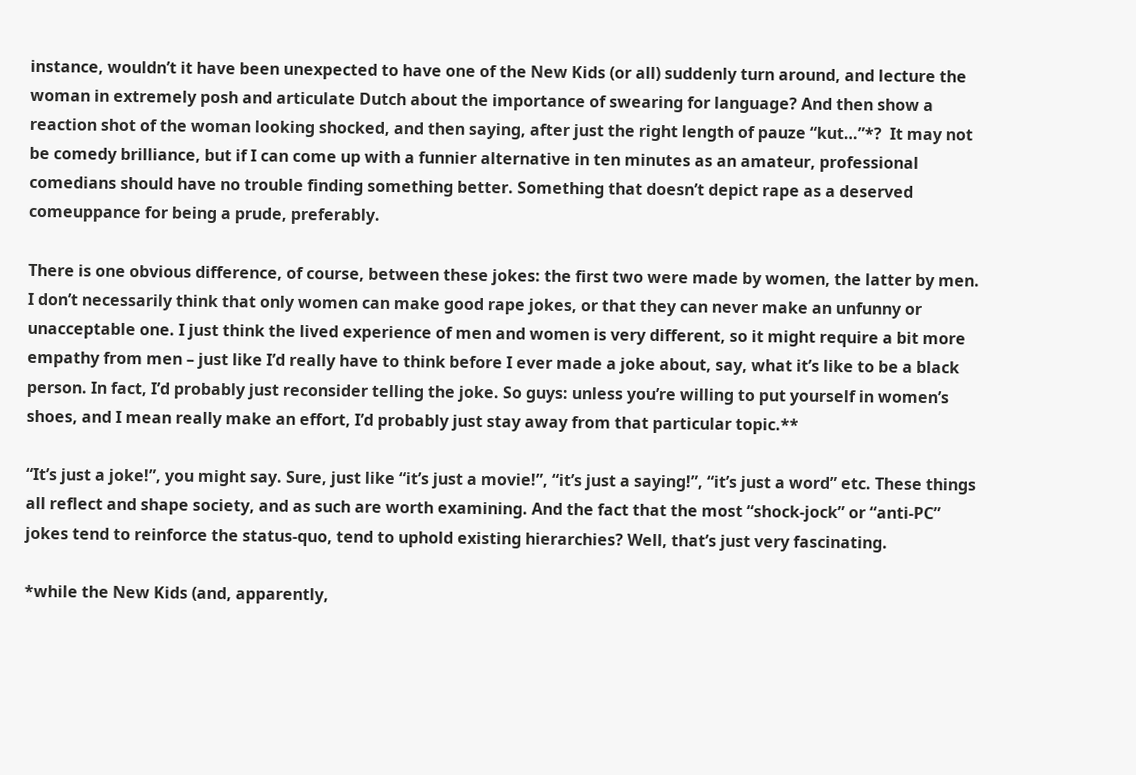instance, wouldn’t it have been unexpected to have one of the New Kids (or all) suddenly turn around, and lecture the woman in extremely posh and articulate Dutch about the importance of swearing for language? And then show a reaction shot of the woman looking shocked, and then saying, after just the right length of pauze “kut…”*?  It may not be comedy brilliance, but if I can come up with a funnier alternative in ten minutes as an amateur, professional comedians should have no trouble finding something better. Something that doesn’t depict rape as a deserved comeuppance for being a prude, preferably.

There is one obvious difference, of course, between these jokes: the first two were made by women, the latter by men. I don’t necessarily think that only women can make good rape jokes, or that they can never make an unfunny or unacceptable one. I just think the lived experience of men and women is very different, so it might require a bit more empathy from men – just like I’d really have to think before I ever made a joke about, say, what it’s like to be a black person. In fact, I’d probably just reconsider telling the joke. So guys: unless you’re willing to put yourself in women’s shoes, and I mean really make an effort, I’d probably just stay away from that particular topic.**

“It’s just a joke!”, you might say. Sure, just like “it’s just a movie!”, “it’s just a saying!”, “it’s just a word” etc. These things all reflect and shape society, and as such are worth examining. And the fact that the most “shock-jock” or “anti-PC” jokes tend to reinforce the status-quo, tend to uphold existing hierarchies? Well, that’s just very fascinating.

*while the New Kids (and, apparently,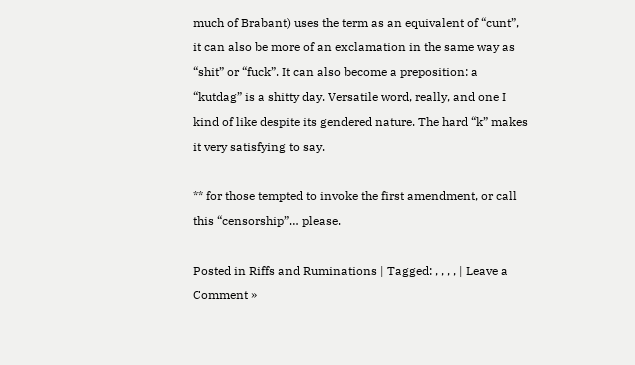much of Brabant) uses the term as an equivalent of “cunt”, it can also be more of an exclamation in the same way as “shit” or “fuck”. It can also become a preposition: a “kutdag” is a shitty day. Versatile word, really, and one I kind of like despite its gendered nature. The hard “k” makes it very satisfying to say.

** for those tempted to invoke the first amendment, or call this “censorship”… please.

Posted in Riffs and Ruminations | Tagged: , , , , | Leave a Comment »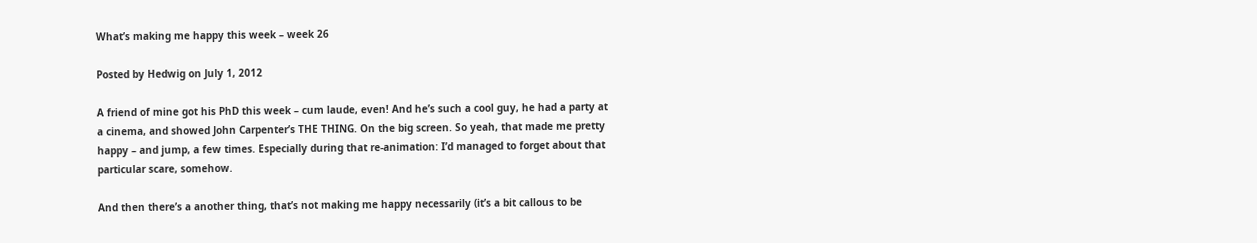What’s making me happy this week – week 26

Posted by Hedwig on July 1, 2012

A friend of mine got his PhD this week – cum laude, even! And he’s such a cool guy, he had a party at a cinema, and showed John Carpenter’s THE THING. On the big screen. So yeah, that made me pretty happy – and jump, a few times. Especially during that re-animation: I’d managed to forget about that particular scare, somehow.

And then there’s a another thing, that’s not making me happy necessarily (it’s a bit callous to be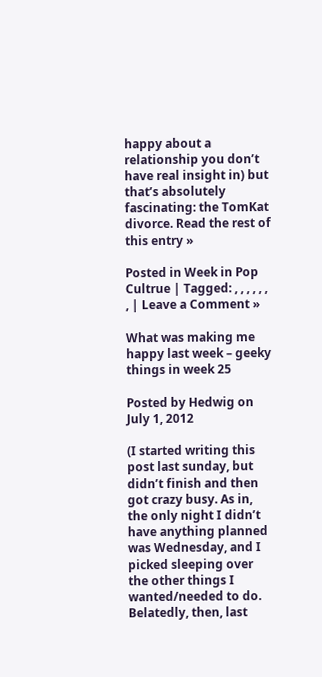happy about a relationship you don’t have real insight in) but that’s absolutely fascinating: the TomKat divorce. Read the rest of this entry »

Posted in Week in Pop Cultrue | Tagged: , , , , , , , | Leave a Comment »

What was making me happy last week – geeky things in week 25

Posted by Hedwig on July 1, 2012

(I started writing this post last sunday, but didn’t finish and then got crazy busy. As in, the only night I didn’t have anything planned was Wednesday, and I picked sleeping over the other things I wanted/needed to do. Belatedly, then, last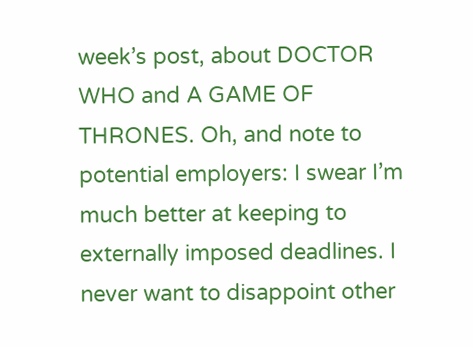week’s post, about DOCTOR WHO and A GAME OF THRONES. Oh, and note to potential employers: I swear I’m much better at keeping to externally imposed deadlines. I never want to disappoint other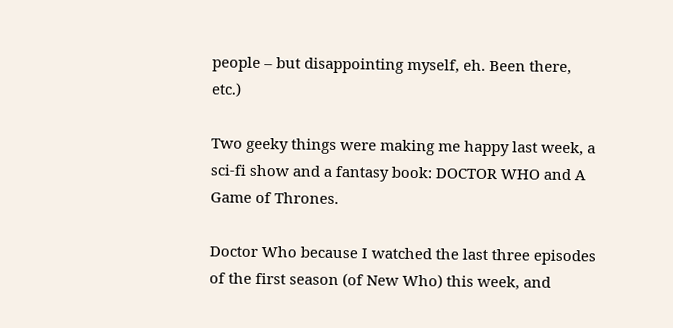people – but disappointing myself, eh. Been there, etc.)

Two geeky things were making me happy last week, a sci-fi show and a fantasy book: DOCTOR WHO and A Game of Thrones.

Doctor Who because I watched the last three episodes of the first season (of New Who) this week, and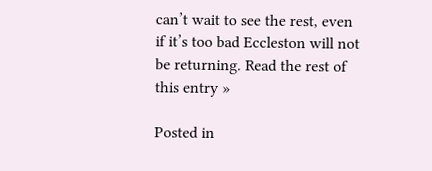can’t wait to see the rest, even if it’s too bad Eccleston will not be returning. Read the rest of this entry »

Posted in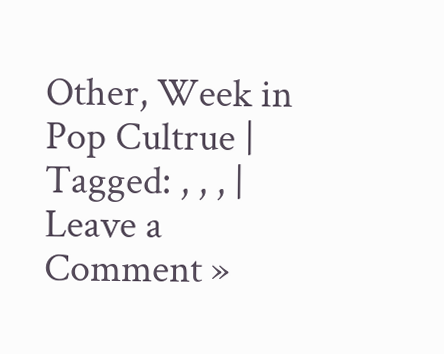Other, Week in Pop Cultrue | Tagged: , , , | Leave a Comment »